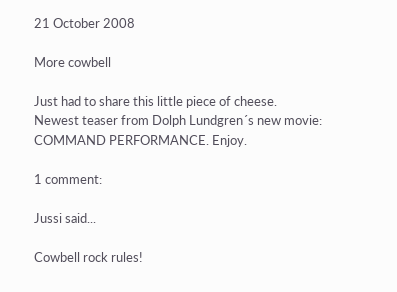21 October 2008

More cowbell

Just had to share this little piece of cheese. Newest teaser from Dolph Lundgren´s new movie: COMMAND PERFORMANCE. Enjoy.

1 comment:

Jussi said...

Cowbell rock rules!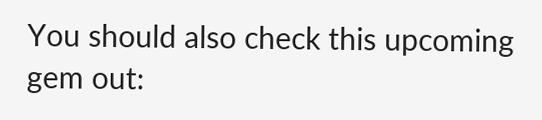You should also check this upcoming gem out: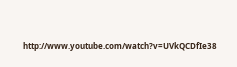http://www.youtube.com/watch?v=UVkQCDfIe38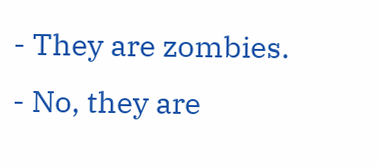- They are zombies.
- No, they are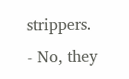strippers.
- No, they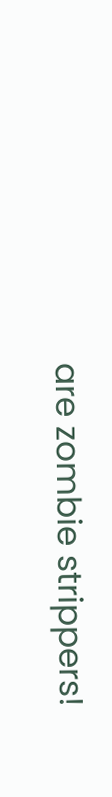are zombie strippers!